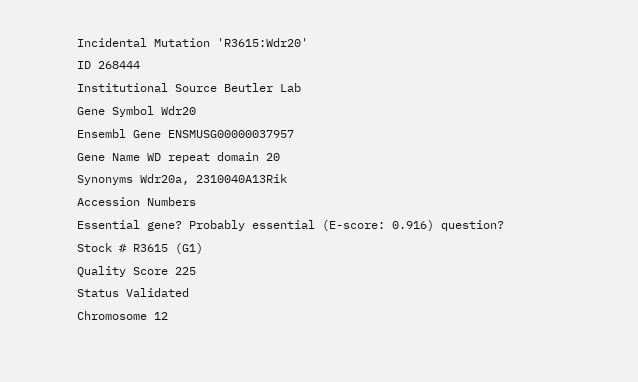Incidental Mutation 'R3615:Wdr20'
ID 268444
Institutional Source Beutler Lab
Gene Symbol Wdr20
Ensembl Gene ENSMUSG00000037957
Gene Name WD repeat domain 20
Synonyms Wdr20a, 2310040A13Rik
Accession Numbers
Essential gene? Probably essential (E-score: 0.916) question?
Stock # R3615 (G1)
Quality Score 225
Status Validated
Chromosome 12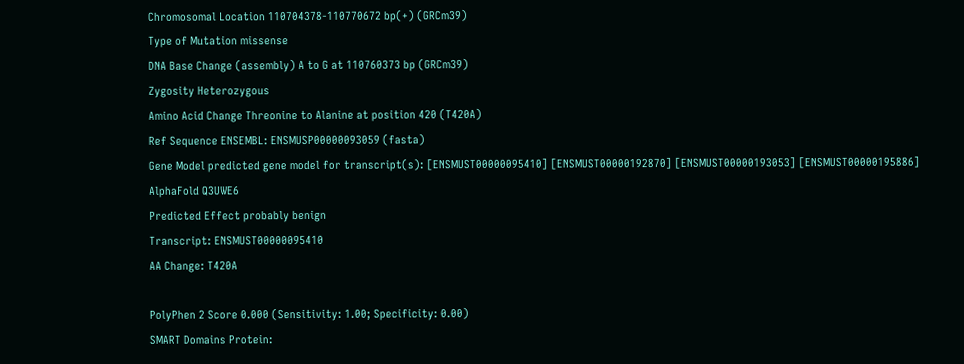Chromosomal Location 110704378-110770672 bp(+) (GRCm39)
Type of Mutation missense
DNA Base Change (assembly) A to G at 110760373 bp (GRCm39)
Zygosity Heterozygous
Amino Acid Change Threonine to Alanine at position 420 (T420A)
Ref Sequence ENSEMBL: ENSMUSP00000093059 (fasta)
Gene Model predicted gene model for transcript(s): [ENSMUST00000095410] [ENSMUST00000192870] [ENSMUST00000193053] [ENSMUST00000195886]
AlphaFold Q3UWE6
Predicted Effect probably benign
Transcript: ENSMUST00000095410
AA Change: T420A

PolyPhen 2 Score 0.000 (Sensitivity: 1.00; Specificity: 0.00)
SMART Domains Protein: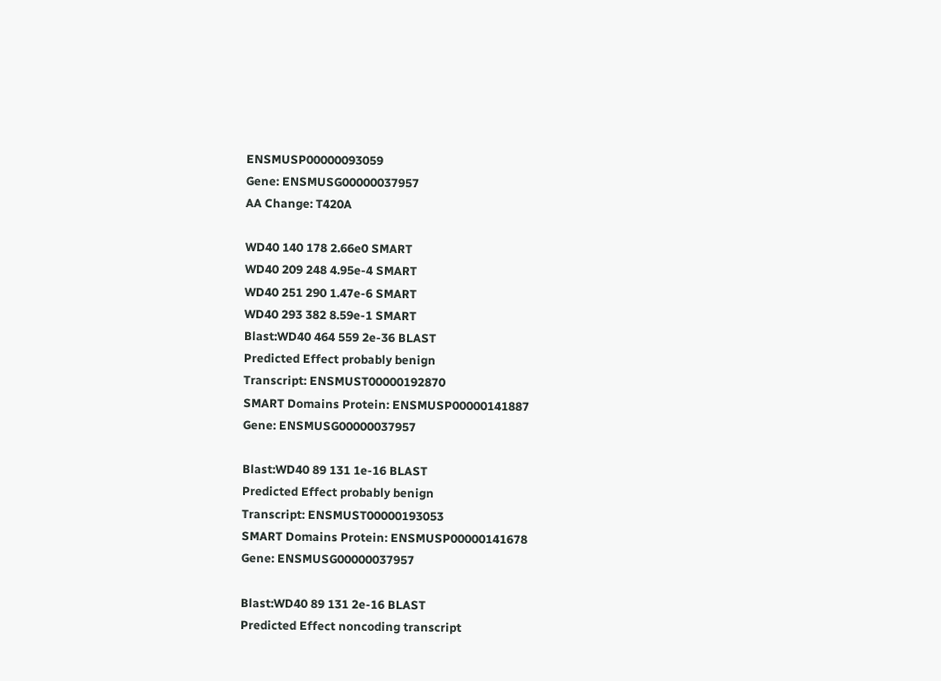ENSMUSP00000093059
Gene: ENSMUSG00000037957
AA Change: T420A

WD40 140 178 2.66e0 SMART
WD40 209 248 4.95e-4 SMART
WD40 251 290 1.47e-6 SMART
WD40 293 382 8.59e-1 SMART
Blast:WD40 464 559 2e-36 BLAST
Predicted Effect probably benign
Transcript: ENSMUST00000192870
SMART Domains Protein: ENSMUSP00000141887
Gene: ENSMUSG00000037957

Blast:WD40 89 131 1e-16 BLAST
Predicted Effect probably benign
Transcript: ENSMUST00000193053
SMART Domains Protein: ENSMUSP00000141678
Gene: ENSMUSG00000037957

Blast:WD40 89 131 2e-16 BLAST
Predicted Effect noncoding transcript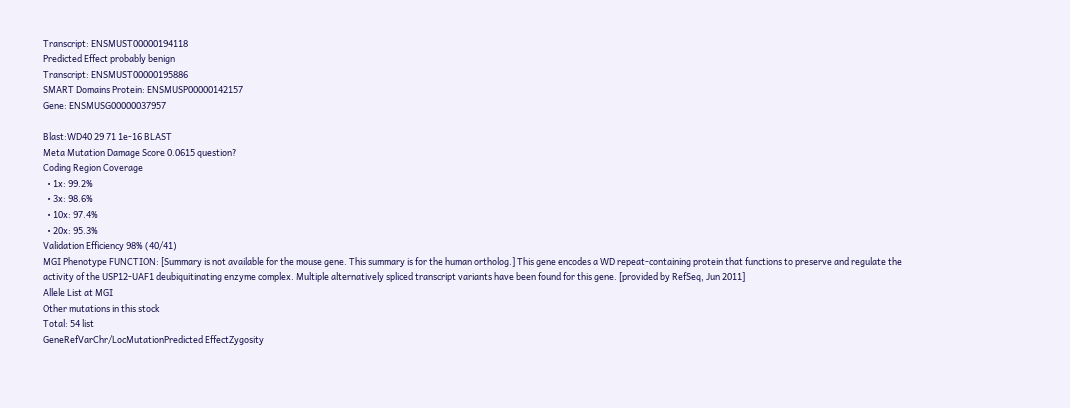Transcript: ENSMUST00000194118
Predicted Effect probably benign
Transcript: ENSMUST00000195886
SMART Domains Protein: ENSMUSP00000142157
Gene: ENSMUSG00000037957

Blast:WD40 29 71 1e-16 BLAST
Meta Mutation Damage Score 0.0615 question?
Coding Region Coverage
  • 1x: 99.2%
  • 3x: 98.6%
  • 10x: 97.4%
  • 20x: 95.3%
Validation Efficiency 98% (40/41)
MGI Phenotype FUNCTION: [Summary is not available for the mouse gene. This summary is for the human ortholog.] This gene encodes a WD repeat-containing protein that functions to preserve and regulate the activity of the USP12-UAF1 deubiquitinating enzyme complex. Multiple alternatively spliced transcript variants have been found for this gene. [provided by RefSeq, Jun 2011]
Allele List at MGI
Other mutations in this stock
Total: 54 list
GeneRefVarChr/LocMutationPredicted EffectZygosity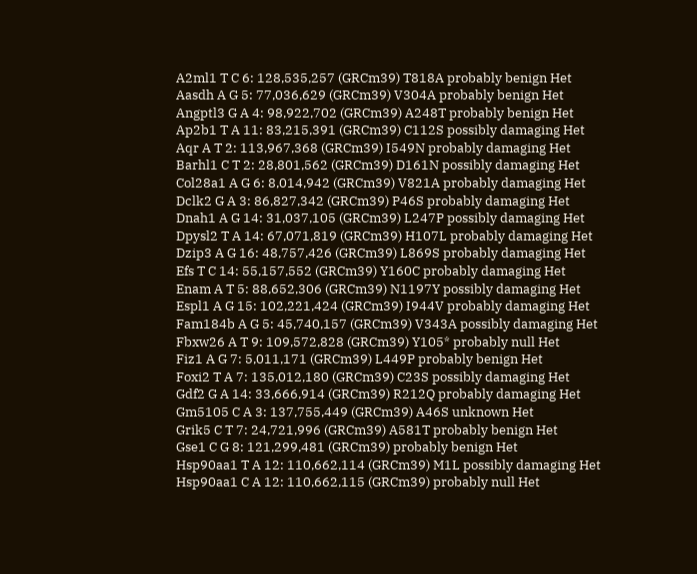A2ml1 T C 6: 128,535,257 (GRCm39) T818A probably benign Het
Aasdh A G 5: 77,036,629 (GRCm39) V304A probably benign Het
Angptl3 G A 4: 98,922,702 (GRCm39) A248T probably benign Het
Ap2b1 T A 11: 83,215,391 (GRCm39) C112S possibly damaging Het
Aqr A T 2: 113,967,368 (GRCm39) I549N probably damaging Het
Barhl1 C T 2: 28,801,562 (GRCm39) D161N possibly damaging Het
Col28a1 A G 6: 8,014,942 (GRCm39) V821A probably damaging Het
Dclk2 G A 3: 86,827,342 (GRCm39) P46S probably damaging Het
Dnah1 A G 14: 31,037,105 (GRCm39) L247P possibly damaging Het
Dpysl2 T A 14: 67,071,819 (GRCm39) H107L probably damaging Het
Dzip3 A G 16: 48,757,426 (GRCm39) L869S probably damaging Het
Efs T C 14: 55,157,552 (GRCm39) Y160C probably damaging Het
Enam A T 5: 88,652,306 (GRCm39) N1197Y possibly damaging Het
Espl1 A G 15: 102,221,424 (GRCm39) I944V probably damaging Het
Fam184b A G 5: 45,740,157 (GRCm39) V343A possibly damaging Het
Fbxw26 A T 9: 109,572,828 (GRCm39) Y105* probably null Het
Fiz1 A G 7: 5,011,171 (GRCm39) L449P probably benign Het
Foxi2 T A 7: 135,012,180 (GRCm39) C23S possibly damaging Het
Gdf2 G A 14: 33,666,914 (GRCm39) R212Q probably damaging Het
Gm5105 C A 3: 137,755,449 (GRCm39) A46S unknown Het
Grik5 C T 7: 24,721,996 (GRCm39) A581T probably benign Het
Gse1 C G 8: 121,299,481 (GRCm39) probably benign Het
Hsp90aa1 T A 12: 110,662,114 (GRCm39) M1L possibly damaging Het
Hsp90aa1 C A 12: 110,662,115 (GRCm39) probably null Het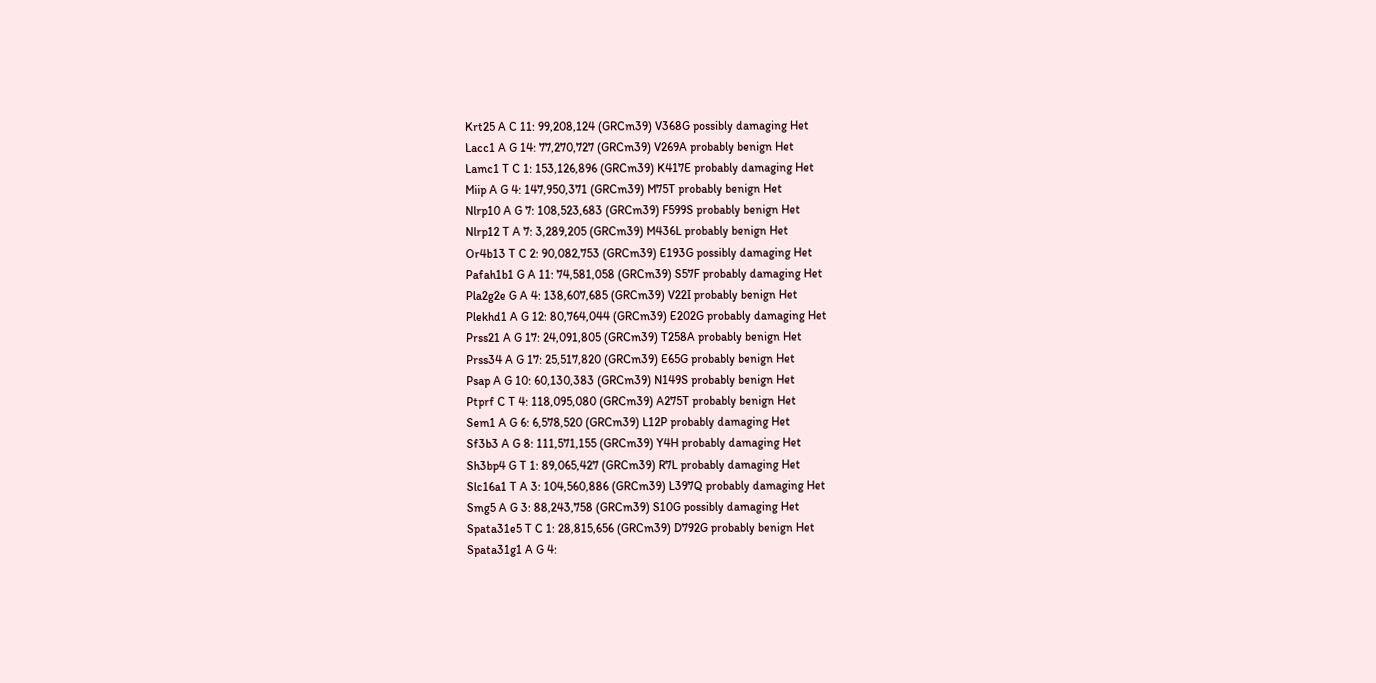Krt25 A C 11: 99,208,124 (GRCm39) V368G possibly damaging Het
Lacc1 A G 14: 77,270,727 (GRCm39) V269A probably benign Het
Lamc1 T C 1: 153,126,896 (GRCm39) K417E probably damaging Het
Miip A G 4: 147,950,371 (GRCm39) M75T probably benign Het
Nlrp10 A G 7: 108,523,683 (GRCm39) F599S probably benign Het
Nlrp12 T A 7: 3,289,205 (GRCm39) M436L probably benign Het
Or4b13 T C 2: 90,082,753 (GRCm39) E193G possibly damaging Het
Pafah1b1 G A 11: 74,581,058 (GRCm39) S57F probably damaging Het
Pla2g2e G A 4: 138,607,685 (GRCm39) V22I probably benign Het
Plekhd1 A G 12: 80,764,044 (GRCm39) E202G probably damaging Het
Prss21 A G 17: 24,091,805 (GRCm39) T258A probably benign Het
Prss34 A G 17: 25,517,820 (GRCm39) E65G probably benign Het
Psap A G 10: 60,130,383 (GRCm39) N149S probably benign Het
Ptprf C T 4: 118,095,080 (GRCm39) A275T probably benign Het
Sem1 A G 6: 6,578,520 (GRCm39) L12P probably damaging Het
Sf3b3 A G 8: 111,571,155 (GRCm39) Y4H probably damaging Het
Sh3bp4 G T 1: 89,065,427 (GRCm39) R7L probably damaging Het
Slc16a1 T A 3: 104,560,886 (GRCm39) L397Q probably damaging Het
Smg5 A G 3: 88,243,758 (GRCm39) S10G possibly damaging Het
Spata31e5 T C 1: 28,815,656 (GRCm39) D792G probably benign Het
Spata31g1 A G 4: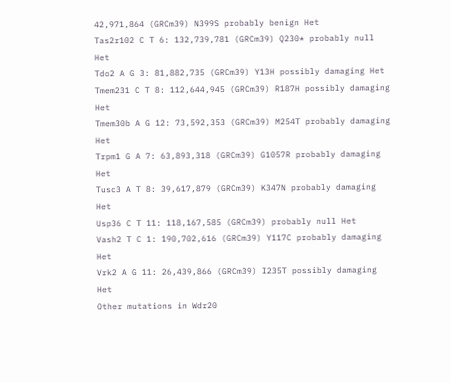42,971,864 (GRCm39) N399S probably benign Het
Tas2r102 C T 6: 132,739,781 (GRCm39) Q230* probably null Het
Tdo2 A G 3: 81,882,735 (GRCm39) Y13H possibly damaging Het
Tmem231 C T 8: 112,644,945 (GRCm39) R187H possibly damaging Het
Tmem30b A G 12: 73,592,353 (GRCm39) M254T probably damaging Het
Trpm1 G A 7: 63,893,318 (GRCm39) G1057R probably damaging Het
Tusc3 A T 8: 39,617,879 (GRCm39) K347N probably damaging Het
Usp36 C T 11: 118,167,585 (GRCm39) probably null Het
Vash2 T C 1: 190,702,616 (GRCm39) Y117C probably damaging Het
Vrk2 A G 11: 26,439,866 (GRCm39) I235T possibly damaging Het
Other mutations in Wdr20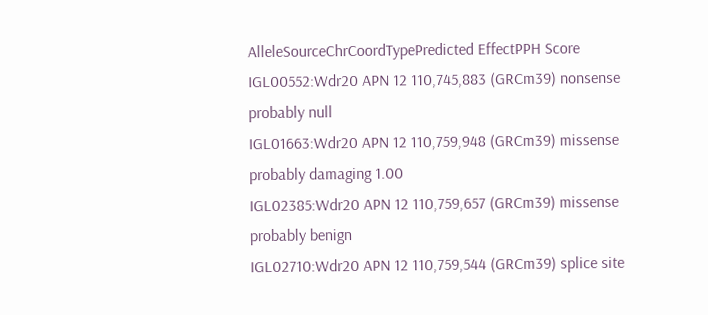AlleleSourceChrCoordTypePredicted EffectPPH Score
IGL00552:Wdr20 APN 12 110,745,883 (GRCm39) nonsense probably null
IGL01663:Wdr20 APN 12 110,759,948 (GRCm39) missense probably damaging 1.00
IGL02385:Wdr20 APN 12 110,759,657 (GRCm39) missense probably benign
IGL02710:Wdr20 APN 12 110,759,544 (GRCm39) splice site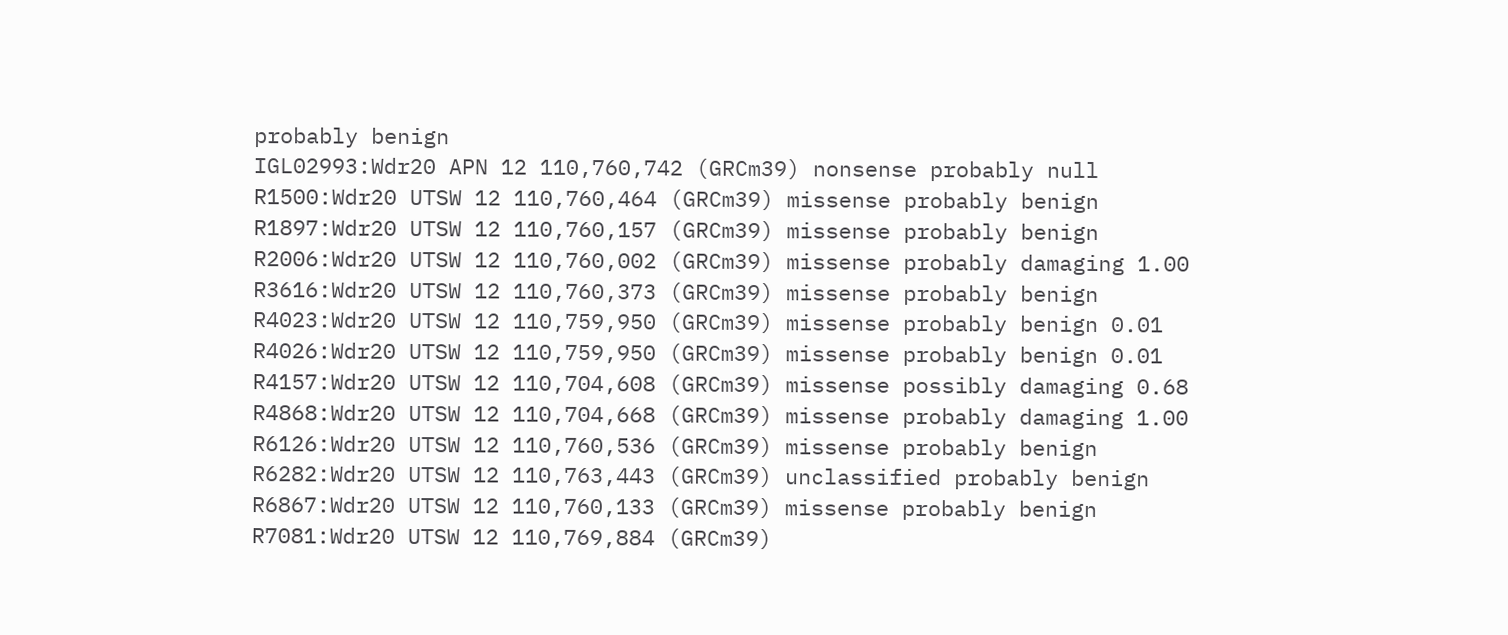probably benign
IGL02993:Wdr20 APN 12 110,760,742 (GRCm39) nonsense probably null
R1500:Wdr20 UTSW 12 110,760,464 (GRCm39) missense probably benign
R1897:Wdr20 UTSW 12 110,760,157 (GRCm39) missense probably benign
R2006:Wdr20 UTSW 12 110,760,002 (GRCm39) missense probably damaging 1.00
R3616:Wdr20 UTSW 12 110,760,373 (GRCm39) missense probably benign
R4023:Wdr20 UTSW 12 110,759,950 (GRCm39) missense probably benign 0.01
R4026:Wdr20 UTSW 12 110,759,950 (GRCm39) missense probably benign 0.01
R4157:Wdr20 UTSW 12 110,704,608 (GRCm39) missense possibly damaging 0.68
R4868:Wdr20 UTSW 12 110,704,668 (GRCm39) missense probably damaging 1.00
R6126:Wdr20 UTSW 12 110,760,536 (GRCm39) missense probably benign
R6282:Wdr20 UTSW 12 110,763,443 (GRCm39) unclassified probably benign
R6867:Wdr20 UTSW 12 110,760,133 (GRCm39) missense probably benign
R7081:Wdr20 UTSW 12 110,769,884 (GRCm39)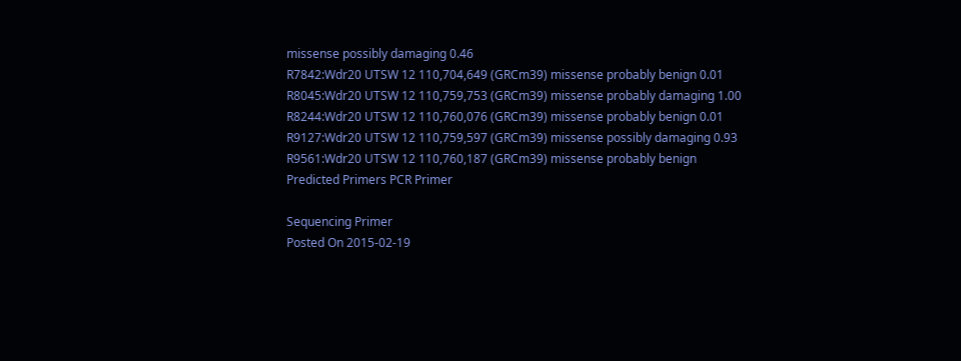missense possibly damaging 0.46
R7842:Wdr20 UTSW 12 110,704,649 (GRCm39) missense probably benign 0.01
R8045:Wdr20 UTSW 12 110,759,753 (GRCm39) missense probably damaging 1.00
R8244:Wdr20 UTSW 12 110,760,076 (GRCm39) missense probably benign 0.01
R9127:Wdr20 UTSW 12 110,759,597 (GRCm39) missense possibly damaging 0.93
R9561:Wdr20 UTSW 12 110,760,187 (GRCm39) missense probably benign
Predicted Primers PCR Primer

Sequencing Primer
Posted On 2015-02-19